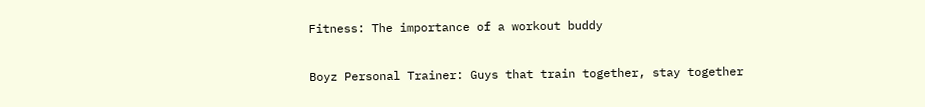Fitness: The importance of a workout buddy

Boyz Personal Trainer: Guys that train together, stay together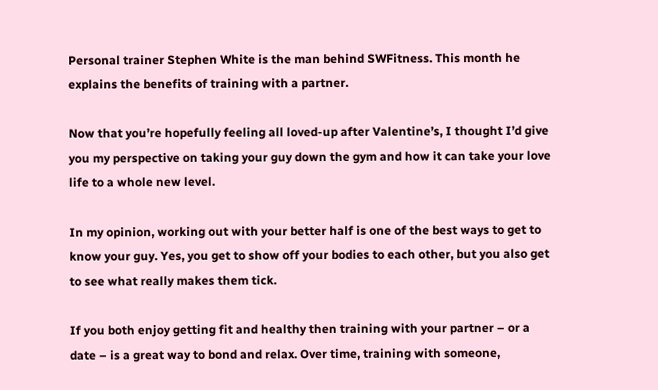Personal trainer Stephen White is the man behind SWFitness. This month he explains the benefits of training with a partner.

Now that you’re hopefully feeling all loved-up after Valentine’s, I thought I’d give you my perspective on taking your guy down the gym and how it can take your love life to a whole new level.

In my opinion, working out with your better half is one of the best ways to get to know your guy. Yes, you get to show off your bodies to each other, but you also get to see what really makes them tick.

If you both enjoy getting fit and healthy then training with your partner – or a date – is a great way to bond and relax. Over time, training with someone,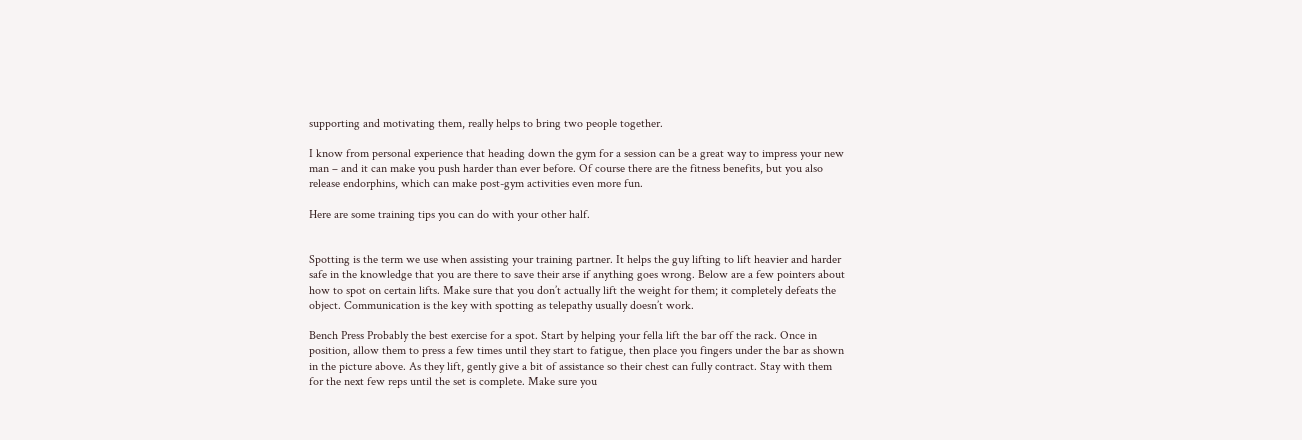supporting and motivating them, really helps to bring two people together.

I know from personal experience that heading down the gym for a session can be a great way to impress your new man – and it can make you push harder than ever before. Of course there are the fitness benefits, but you also release endorphins, which can make post-gym activities even more fun.

Here are some training tips you can do with your other half.


Spotting is the term we use when assisting your training partner. It helps the guy lifting to lift heavier and harder safe in the knowledge that you are there to save their arse if anything goes wrong. Below are a few pointers about how to spot on certain lifts. Make sure that you don’t actually lift the weight for them; it completely defeats the object. Communication is the key with spotting as telepathy usually doesn’t work.

Bench Press Probably the best exercise for a spot. Start by helping your fella lift the bar off the rack. Once in position, allow them to press a few times until they start to fatigue, then place you fingers under the bar as shown in the picture above. As they lift, gently give a bit of assistance so their chest can fully contract. Stay with them for the next few reps until the set is complete. Make sure you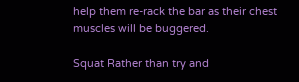help them re-rack the bar as their chest muscles will be buggered.

Squat Rather than try and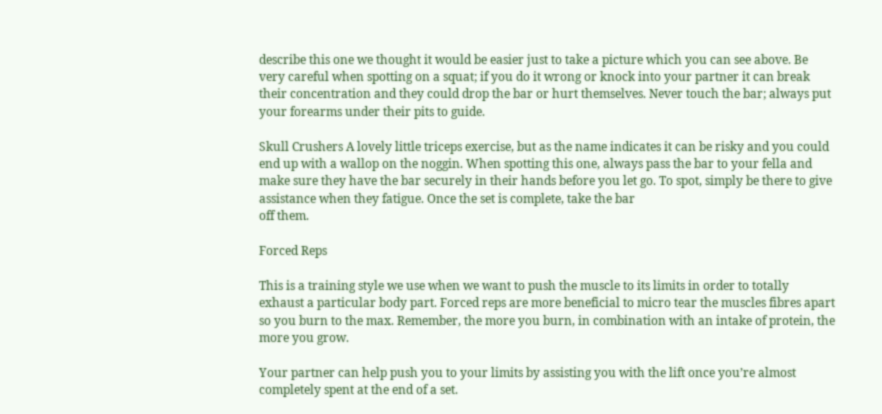describe this one we thought it would be easier just to take a picture which you can see above. Be very careful when spotting on a squat; if you do it wrong or knock into your partner it can break their concentration and they could drop the bar or hurt themselves. Never touch the bar; always put your forearms under their pits to guide.

Skull Crushers A lovely little triceps exercise, but as the name indicates it can be risky and you could end up with a wallop on the noggin. When spotting this one, always pass the bar to your fella and make sure they have the bar securely in their hands before you let go. To spot, simply be there to give assistance when they fatigue. Once the set is complete, take the bar
off them.

Forced Reps

This is a training style we use when we want to push the muscle to its limits in order to totally exhaust a particular body part. Forced reps are more beneficial to micro tear the muscles fibres apart so you burn to the max. Remember, the more you burn, in combination with an intake of protein, the more you grow.

Your partner can help push you to your limits by assisting you with the lift once you’re almost completely spent at the end of a set.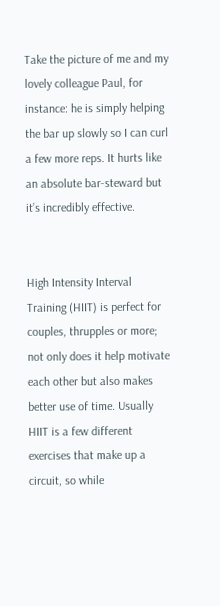Take the picture of me and my lovely colleague Paul, for instance: he is simply helping the bar up slowly so I can curl a few more reps. It hurts like an absolute bar-steward but it’s incredibly effective.


High Intensity Interval Training (HIIT) is perfect for couples, thrupples or more; not only does it help motivate each other but also makes better use of time. Usually HIIT is a few different exercises that make up a circuit, so while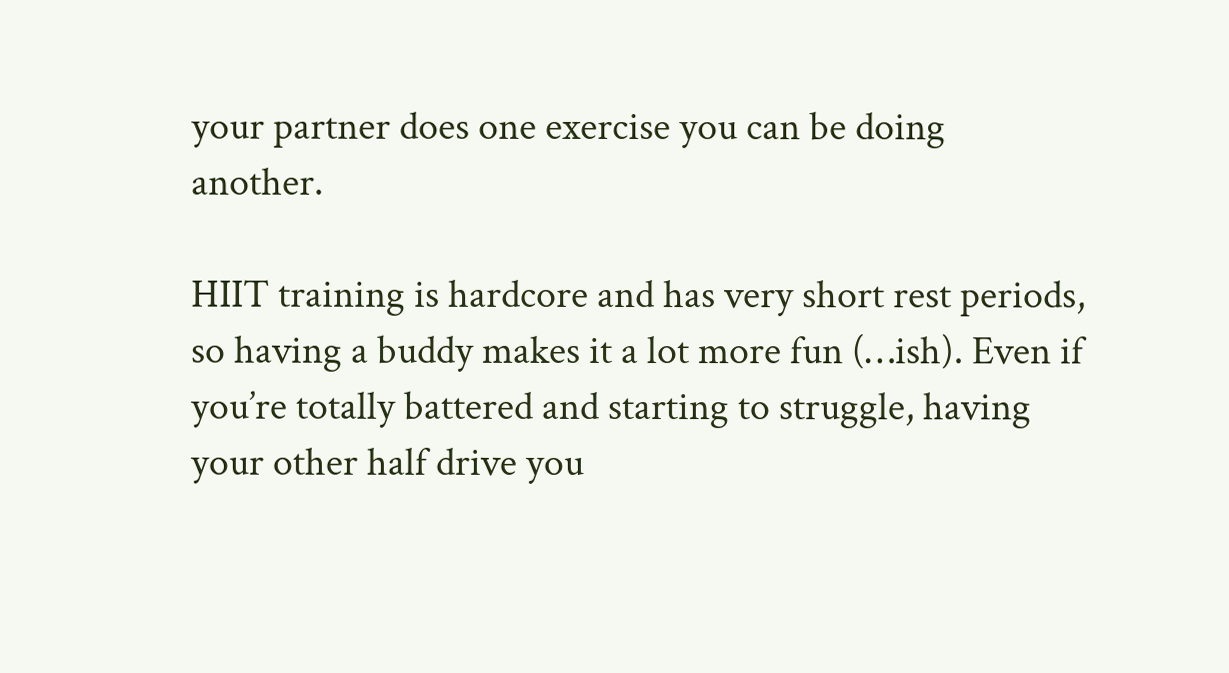your partner does one exercise you can be doing another.

HIIT training is hardcore and has very short rest periods, so having a buddy makes it a lot more fun (…ish). Even if you’re totally battered and starting to struggle, having your other half drive you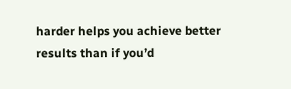harder helps you achieve better results than if you’d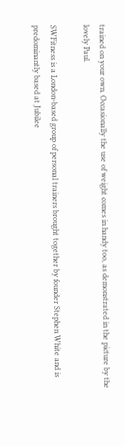trained on your own. Occasionally the use of weight comes in handy too, as demonstrated in the picture by the
lovely Paul.

SWFitness is a London-based group of personal trainers brought together by founder Stephen White and is predominantly based at Jubilee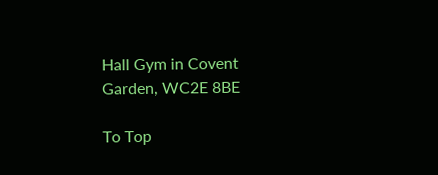Hall Gym in Covent Garden, WC2E 8BE

To Top